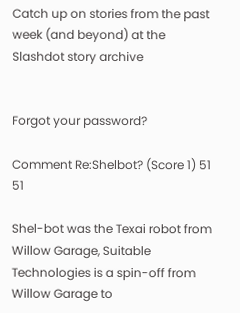Catch up on stories from the past week (and beyond) at the Slashdot story archive


Forgot your password?

Comment Re:Shelbot? (Score 1) 51 51

Shel-bot was the Texai robot from Willow Garage, Suitable Technologies is a spin-off from Willow Garage to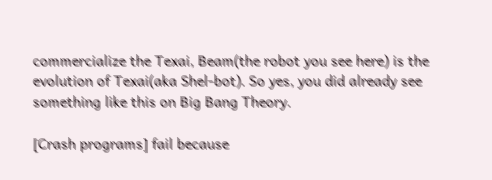commercialize the Texai, Beam(the robot you see here) is the evolution of Texai(aka Shel-bot). So yes, you did already see something like this on Big Bang Theory.

[Crash programs] fail because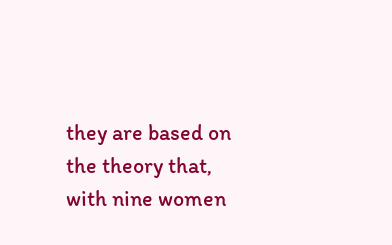they are based on the theory that, with nine women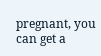pregnant, you can get a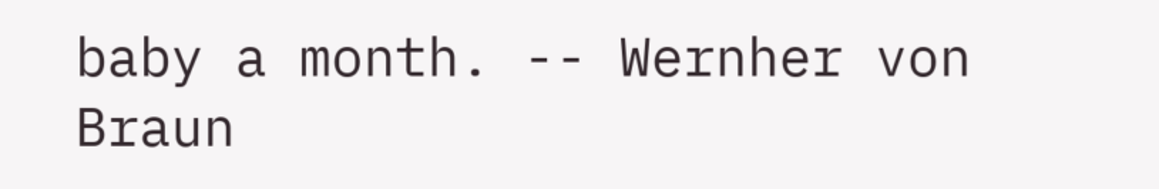baby a month. -- Wernher von Braun